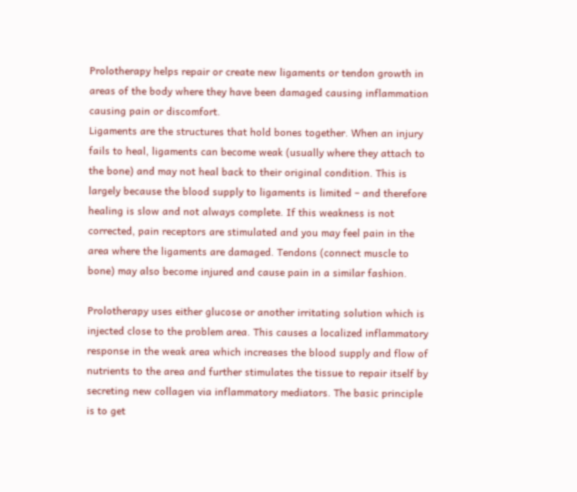Prolotherapy helps repair or create new ligaments or tendon growth in areas of the body where they have been damaged causing inflammation causing pain or discomfort.
Ligaments are the structures that hold bones together. When an injury fails to heal, ligaments can become weak (usually where they attach to the bone) and may not heal back to their original condition. This is largely because the blood supply to ligaments is limited – and therefore healing is slow and not always complete. If this weakness is not corrected, pain receptors are stimulated and you may feel pain in the area where the ligaments are damaged. Tendons (connect muscle to bone) may also become injured and cause pain in a similar fashion.

Prolotherapy uses either glucose or another irritating solution which is injected close to the problem area. This causes a localized inflammatory response in the weak area which increases the blood supply and flow of nutrients to the area and further stimulates the tissue to repair itself by secreting new collagen via inflammatory mediators. The basic principle is to get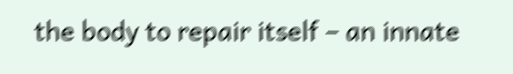the body to repair itself – an innate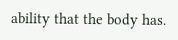ability that the body has.